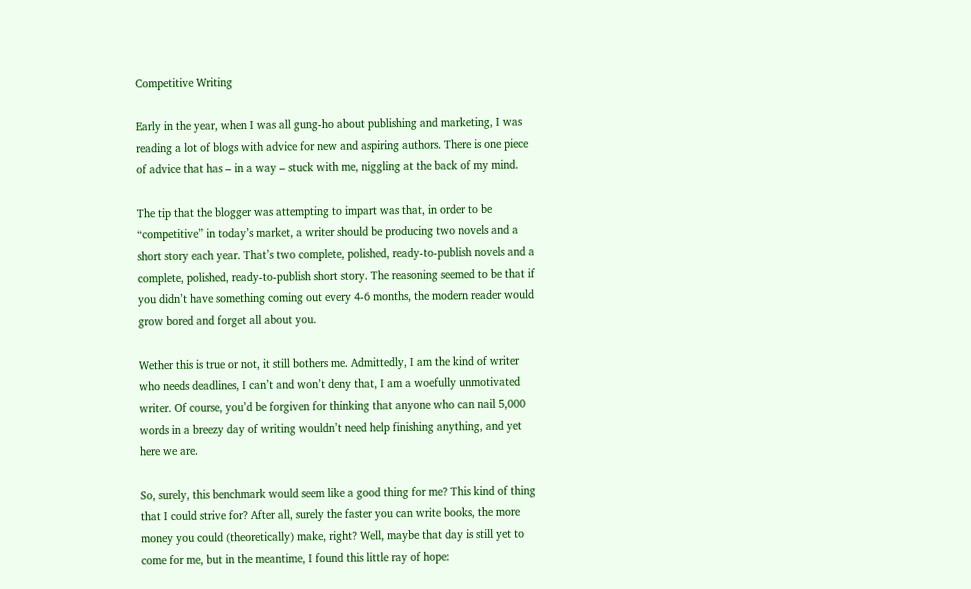Competitive Writing

Early in the year, when I was all gung-ho about publishing and marketing, I was reading a lot of blogs with advice for new and aspiring authors. There is one piece of advice that has – in a way – stuck with me, niggling at the back of my mind.

The tip that the blogger was attempting to impart was that, in order to be “competitive” in today’s market, a writer should be producing two novels and a short story each year. That’s two complete, polished, ready-to-publish novels and a complete, polished, ready-to-publish short story. The reasoning seemed to be that if you didn’t have something coming out every 4-6 months, the modern reader would grow bored and forget all about you.

Wether this is true or not, it still bothers me. Admittedly, I am the kind of writer who needs deadlines, I can’t and won’t deny that, I am a woefully unmotivated writer. Of course, you’d be forgiven for thinking that anyone who can nail 5,000 words in a breezy day of writing wouldn’t need help finishing anything, and yet here we are.

So, surely, this benchmark would seem like a good thing for me? This kind of thing that I could strive for? After all, surely the faster you can write books, the more money you could (theoretically) make, right? Well, maybe that day is still yet to come for me, but in the meantime, I found this little ray of hope: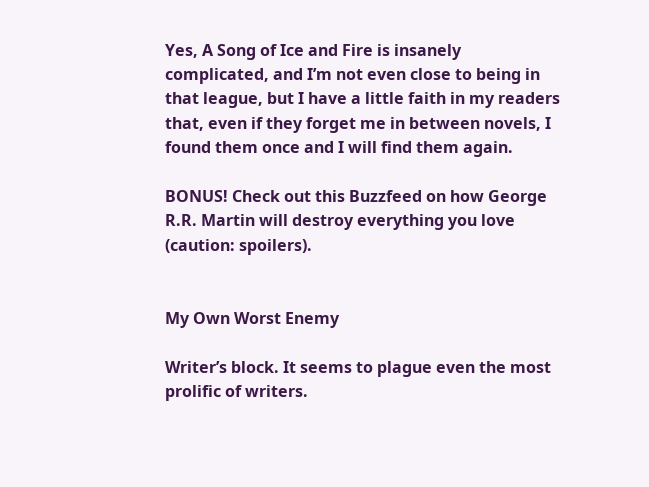Yes, A Song of Ice and Fire is insanely complicated, and I’m not even close to being in that league, but I have a little faith in my readers that, even if they forget me in between novels, I found them once and I will find them again.

BONUS! Check out this Buzzfeed on how George R.R. Martin will destroy everything you love (caution: spoilers).


My Own Worst Enemy

Writer’s block. It seems to plague even the most prolific of writers.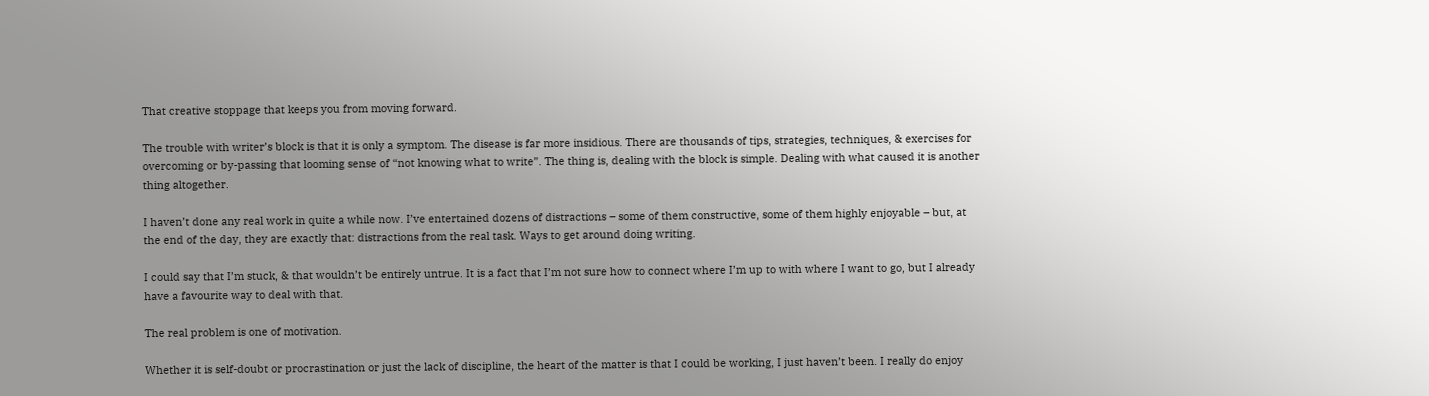That creative stoppage that keeps you from moving forward.

The trouble with writer’s block is that it is only a symptom. The disease is far more insidious. There are thousands of tips, strategies, techniques, & exercises for overcoming or by-passing that looming sense of “not knowing what to write”. The thing is, dealing with the block is simple. Dealing with what caused it is another thing altogether.

I haven’t done any real work in quite a while now. I’ve entertained dozens of distractions – some of them constructive, some of them highly enjoyable – but, at the end of the day, they are exactly that: distractions from the real task. Ways to get around doing writing.

I could say that I’m stuck, & that wouldn’t be entirely untrue. It is a fact that I’m not sure how to connect where I’m up to with where I want to go, but I already have a favourite way to deal with that.

The real problem is one of motivation.

Whether it is self-doubt or procrastination or just the lack of discipline, the heart of the matter is that I could be working, I just haven’t been. I really do enjoy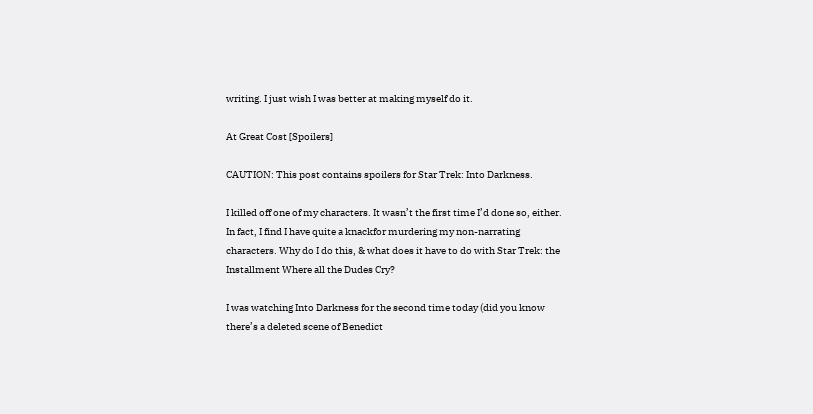writing. I just wish I was better at making myself do it.

At Great Cost [Spoilers]

CAUTION: This post contains spoilers for Star Trek: Into Darkness.

I killed off one of my characters. It wasn’t the first time I’d done so, either. In fact, I find I have quite a knackfor murdering my non-narrating characters. Why do I do this, & what does it have to do with Star Trek: the Installment Where all the Dudes Cry?

I was watching Into Darkness for the second time today (did you know there’s a deleted scene of Benedict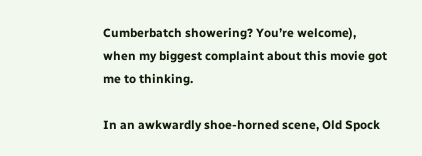Cumberbatch showering? You’re welcome), when my biggest complaint about this movie got me to thinking.

In an awkwardly shoe-horned scene, Old Spock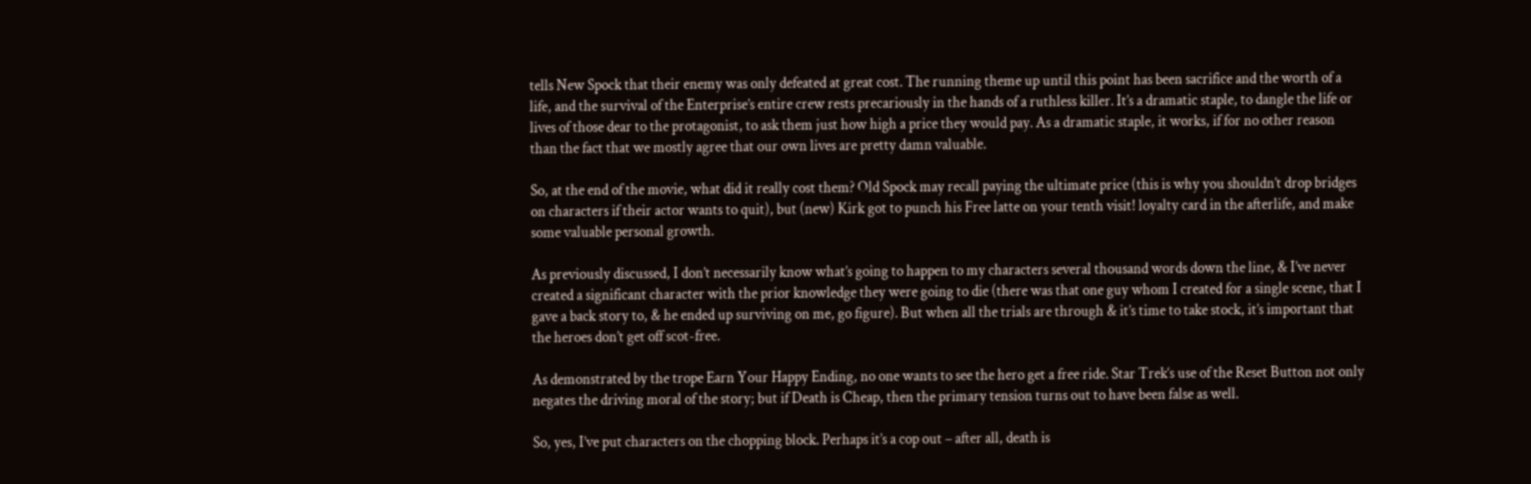tells New Spock that their enemy was only defeated at great cost. The running theme up until this point has been sacrifice and the worth of a life, and the survival of the Enterprise’s entire crew rests precariously in the hands of a ruthless killer. It’s a dramatic staple, to dangle the life or lives of those dear to the protagonist, to ask them just how high a price they would pay. As a dramatic staple, it works, if for no other reason than the fact that we mostly agree that our own lives are pretty damn valuable.

So, at the end of the movie, what did it really cost them? Old Spock may recall paying the ultimate price (this is why you shouldn’t drop bridges on characters if their actor wants to quit), but (new) Kirk got to punch his Free latte on your tenth visit! loyalty card in the afterlife, and make some valuable personal growth.

As previously discussed, I don’t necessarily know what’s going to happen to my characters several thousand words down the line, & I’ve never created a significant character with the prior knowledge they were going to die (there was that one guy whom I created for a single scene, that I gave a back story to, & he ended up surviving on me, go figure). But when all the trials are through & it’s time to take stock, it’s important that the heroes don’t get off scot-free.

As demonstrated by the trope Earn Your Happy Ending, no one wants to see the hero get a free ride. Star Trek‘s use of the Reset Button not only negates the driving moral of the story; but if Death is Cheap, then the primary tension turns out to have been false as well.

So, yes, I’ve put characters on the chopping block. Perhaps it’s a cop out – after all, death is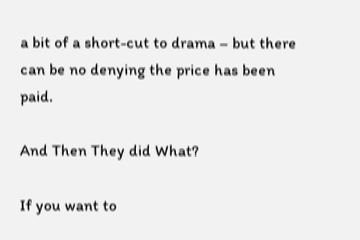a bit of a short-cut to drama – but there can be no denying the price has been paid.

And Then They did What?

If you want to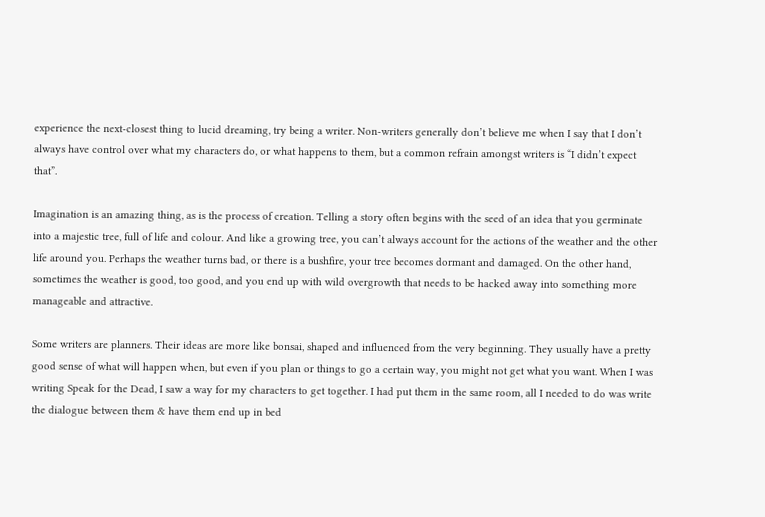experience the next-closest thing to lucid dreaming, try being a writer. Non-writers generally don’t believe me when I say that I don’t always have control over what my characters do, or what happens to them, but a common refrain amongst writers is “I didn’t expect that”.

Imagination is an amazing thing, as is the process of creation. Telling a story often begins with the seed of an idea that you germinate into a majestic tree, full of life and colour. And like a growing tree, you can’t always account for the actions of the weather and the other life around you. Perhaps the weather turns bad, or there is a bushfire, your tree becomes dormant and damaged. On the other hand, sometimes the weather is good, too good, and you end up with wild overgrowth that needs to be hacked away into something more manageable and attractive.

Some writers are planners. Their ideas are more like bonsai, shaped and influenced from the very beginning. They usually have a pretty good sense of what will happen when, but even if you plan or things to go a certain way, you might not get what you want. When I was writing Speak for the Dead, I saw a way for my characters to get together. I had put them in the same room, all I needed to do was write the dialogue between them & have them end up in bed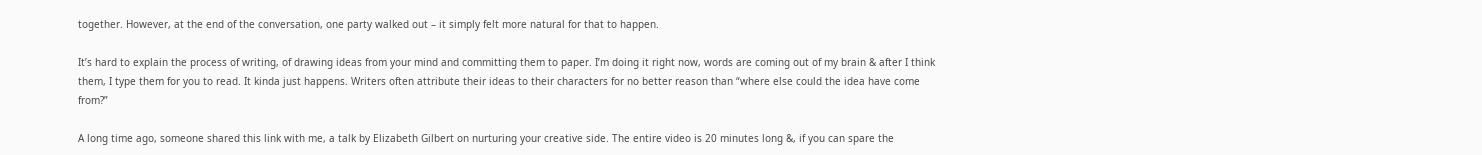together. However, at the end of the conversation, one party walked out – it simply felt more natural for that to happen.

It’s hard to explain the process of writing, of drawing ideas from your mind and committing them to paper. I’m doing it right now, words are coming out of my brain & after I think them, I type them for you to read. It kinda just happens. Writers often attribute their ideas to their characters for no better reason than “where else could the idea have come from?”

A long time ago, someone shared this link with me, a talk by Elizabeth Gilbert on nurturing your creative side. The entire video is 20 minutes long &, if you can spare the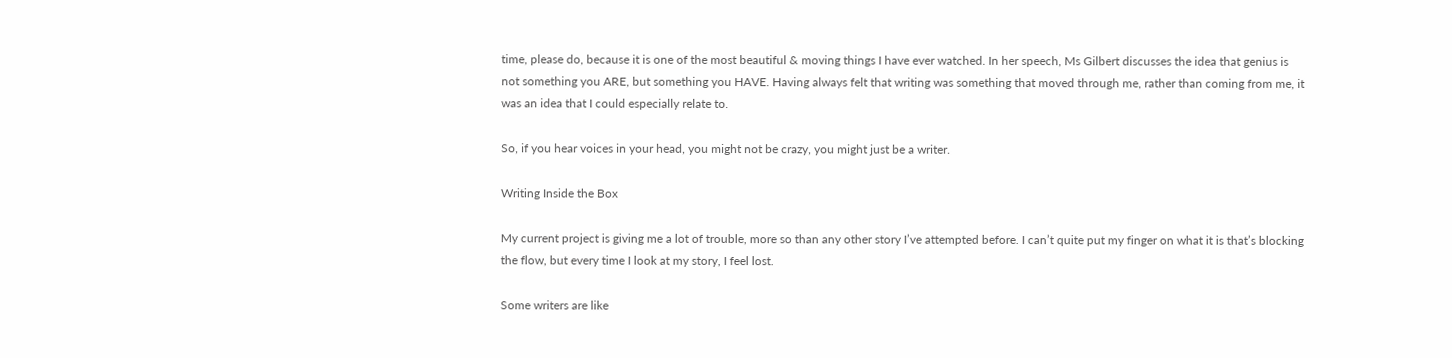time, please do, because it is one of the most beautiful & moving things I have ever watched. In her speech, Ms Gilbert discusses the idea that genius is not something you ARE, but something you HAVE. Having always felt that writing was something that moved through me, rather than coming from me, it was an idea that I could especially relate to.

So, if you hear voices in your head, you might not be crazy, you might just be a writer.

Writing Inside the Box

My current project is giving me a lot of trouble, more so than any other story I’ve attempted before. I can’t quite put my finger on what it is that’s blocking the flow, but every time I look at my story, I feel lost.

Some writers are like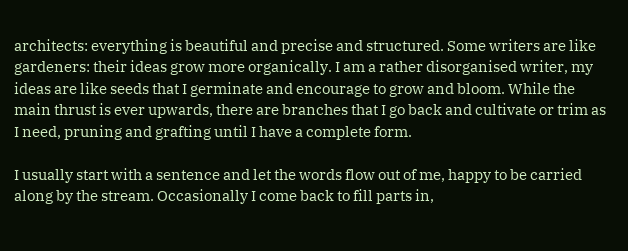architects: everything is beautiful and precise and structured. Some writers are like gardeners: their ideas grow more organically. I am a rather disorganised writer, my ideas are like seeds that I germinate and encourage to grow and bloom. While the main thrust is ever upwards, there are branches that I go back and cultivate or trim as I need, pruning and grafting until I have a complete form.

I usually start with a sentence and let the words flow out of me, happy to be carried along by the stream. Occasionally I come back to fill parts in,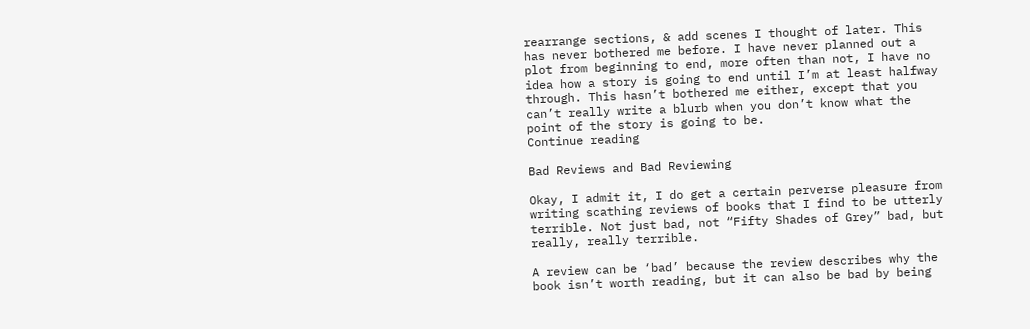rearrange sections, & add scenes I thought of later. This has never bothered me before. I have never planned out a plot from beginning to end, more often than not, I have no idea how a story is going to end until I’m at least halfway through. This hasn’t bothered me either, except that you can’t really write a blurb when you don’t know what the point of the story is going to be.
Continue reading

Bad Reviews and Bad Reviewing

Okay, I admit it, I do get a certain perverse pleasure from writing scathing reviews of books that I find to be utterly terrible. Not just bad, not “Fifty Shades of Grey” bad, but really, really terrible.

A review can be ‘bad’ because the review describes why the book isn’t worth reading, but it can also be bad by being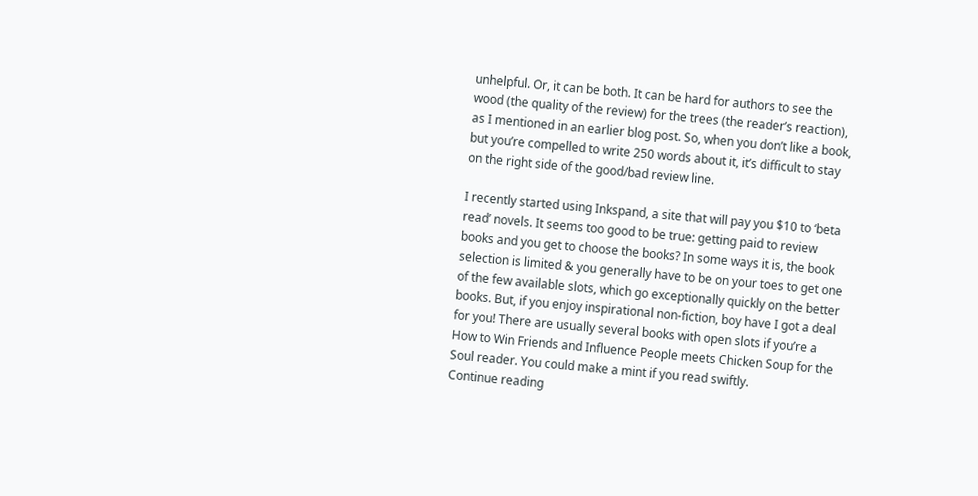unhelpful. Or, it can be both. It can be hard for authors to see the wood (the quality of the review) for the trees (the reader’s reaction), as I mentioned in an earlier blog post. So, when you don’t like a book, but you’re compelled to write 250 words about it, it’s difficult to stay on the right side of the good/bad review line.

I recently started using Inkspand, a site that will pay you $10 to ‘beta read’ novels. It seems too good to be true: getting paid to review books and you get to choose the books? In some ways it is, the book selection is limited & you generally have to be on your toes to get one of the few available slots, which go exceptionally quickly on the better books. But, if you enjoy inspirational non-fiction, boy have I got a deal for you! There are usually several books with open slots if you’re a How to Win Friends and Influence People meets Chicken Soup for the Soul reader. You could make a mint if you read swiftly.
Continue reading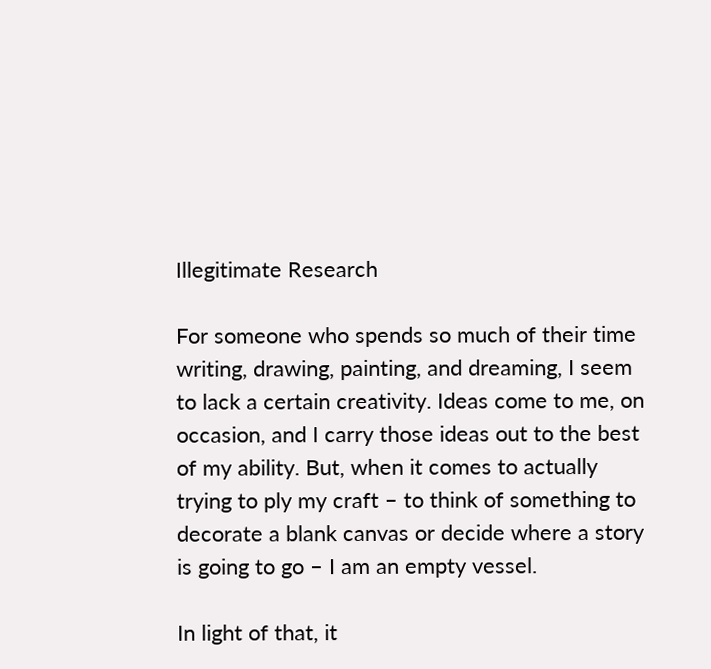Illegitimate Research

For someone who spends so much of their time writing, drawing, painting, and dreaming, I seem to lack a certain creativity. Ideas come to me, on occasion, and I carry those ideas out to the best of my ability. But, when it comes to actually trying to ply my craft – to think of something to decorate a blank canvas or decide where a story is going to go – I am an empty vessel.

In light of that, it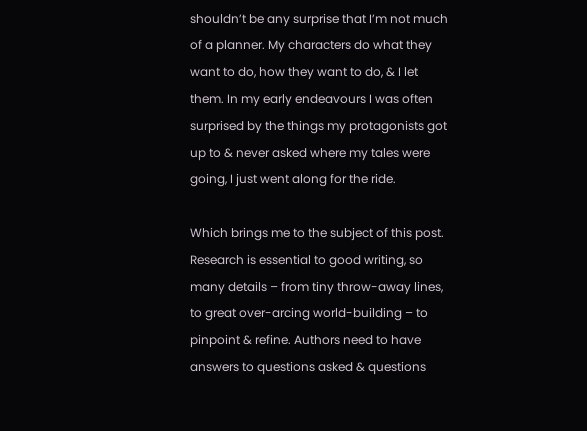shouldn’t be any surprise that I’m not much of a planner. My characters do what they want to do, how they want to do, & I let them. In my early endeavours I was often surprised by the things my protagonists got up to & never asked where my tales were going, I just went along for the ride.

Which brings me to the subject of this post. Research is essential to good writing, so many details – from tiny throw-away lines, to great over-arcing world-building – to pinpoint & refine. Authors need to have answers to questions asked & questions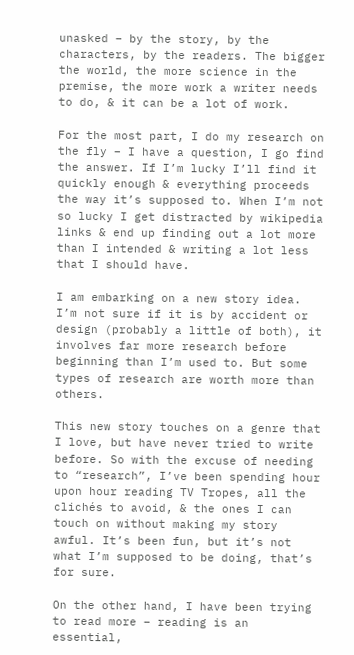unasked – by the story, by the characters, by the readers. The bigger the world, the more science in the premise, the more work a writer needs to do, & it can be a lot of work.

For the most part, I do my research on the fly – I have a question, I go find the answer. If I’m lucky I’ll find it quickly enough & everything proceeds the way it’s supposed to. When I’m not so lucky I get distracted by wikipedia links & end up finding out a lot more than I intended & writing a lot less that I should have.

I am embarking on a new story idea. I’m not sure if it is by accident or design (probably a little of both), it involves far more research before beginning than I’m used to. But some types of research are worth more than others.

This new story touches on a genre that I love, but have never tried to write before. So with the excuse of needing to “research”, I’ve been spending hour upon hour reading TV Tropes, all the clichés to avoid, & the ones I can touch on without making my story awful. It’s been fun, but it’s not what I’m supposed to be doing, that’s for sure.

On the other hand, I have been trying to read more – reading is an essential,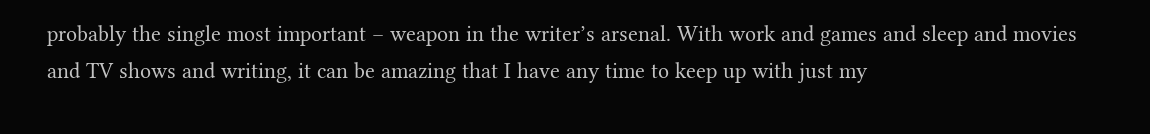probably the single most important – weapon in the writer’s arsenal. With work and games and sleep and movies and TV shows and writing, it can be amazing that I have any time to keep up with just my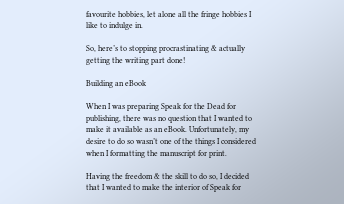favourite hobbies, let alone all the fringe hobbies I like to indulge in.

So, here’s to stopping procrastinating & actually getting the writing part done!

Building an eBook

When I was preparing Speak for the Dead for publishing, there was no question that I wanted to make it available as an eBook. Unfortunately, my desire to do so wasn’t one of the things I considered when I formatting the manuscript for print.

Having the freedom & the skill to do so, I decided that I wanted to make the interior of Speak for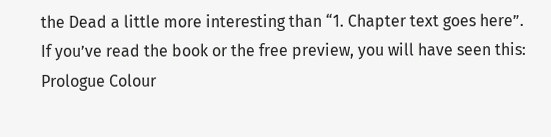the Dead a little more interesting than “1. Chapter text goes here”. If you’ve read the book or the free preview, you will have seen this:
Prologue Colour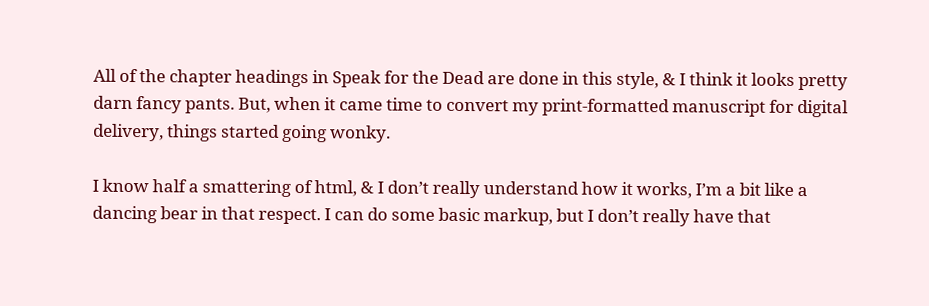All of the chapter headings in Speak for the Dead are done in this style, & I think it looks pretty darn fancy pants. But, when it came time to convert my print-formatted manuscript for digital delivery, things started going wonky.

I know half a smattering of html, & I don’t really understand how it works, I’m a bit like a dancing bear in that respect. I can do some basic markup, but I don’t really have that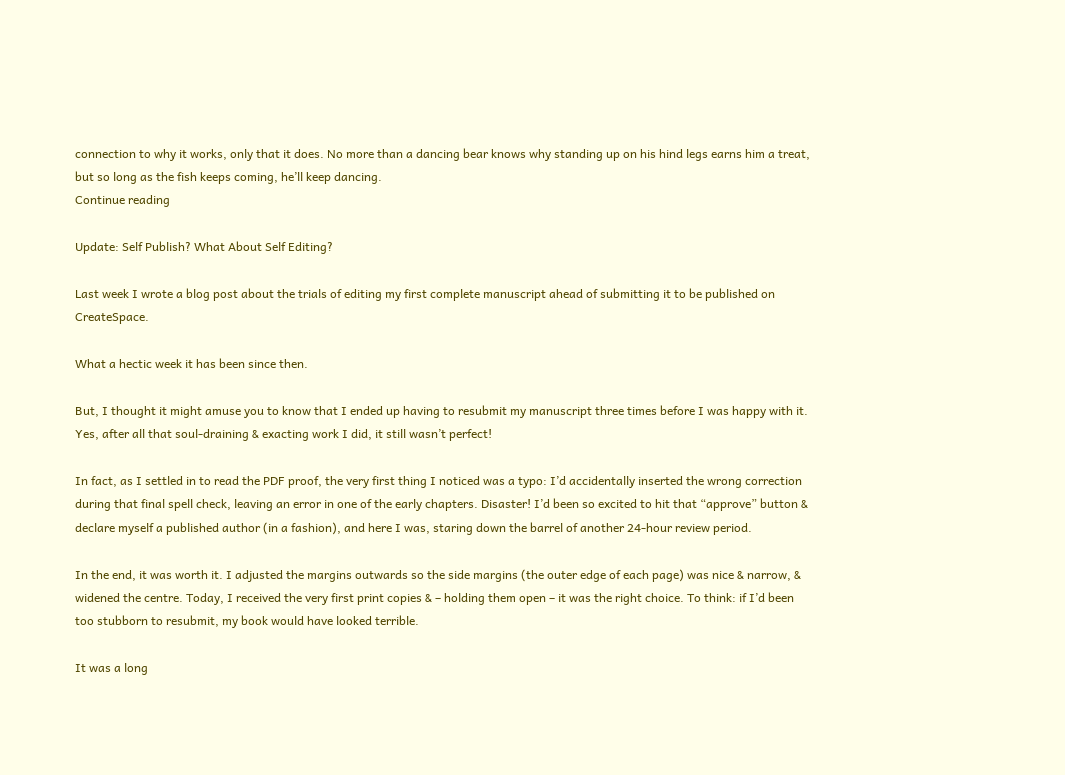connection to why it works, only that it does. No more than a dancing bear knows why standing up on his hind legs earns him a treat, but so long as the fish keeps coming, he’ll keep dancing.
Continue reading

Update: Self Publish? What About Self Editing?

Last week I wrote a blog post about the trials of editing my first complete manuscript ahead of submitting it to be published on CreateSpace.

What a hectic week it has been since then.

But, I thought it might amuse you to know that I ended up having to resubmit my manuscript three times before I was happy with it. Yes, after all that soul-draining & exacting work I did, it still wasn’t perfect!

In fact, as I settled in to read the PDF proof, the very first thing I noticed was a typo: I’d accidentally inserted the wrong correction during that final spell check, leaving an error in one of the early chapters. Disaster! I’d been so excited to hit that “approve” button & declare myself a published author (in a fashion), and here I was, staring down the barrel of another 24-hour review period.

In the end, it was worth it. I adjusted the margins outwards so the side margins (the outer edge of each page) was nice & narrow, & widened the centre. Today, I received the very first print copies & – holding them open – it was the right choice. To think: if I’d been too stubborn to resubmit, my book would have looked terrible.

It was a long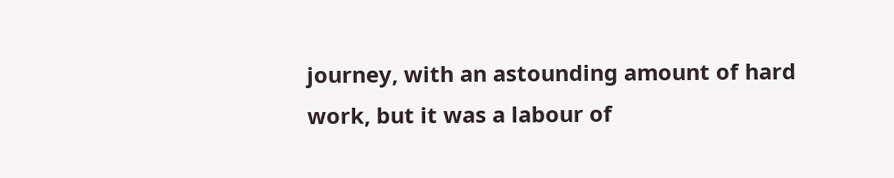journey, with an astounding amount of hard work, but it was a labour of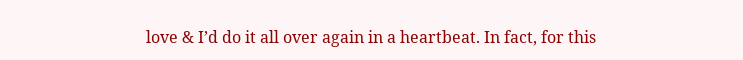love & I’d do it all over again in a heartbeat. In fact, for this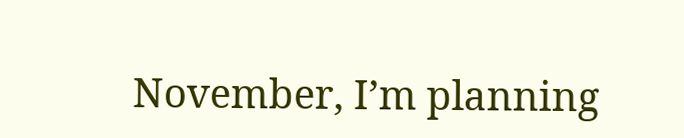November, I’m planning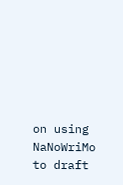on using NaNoWriMo to draft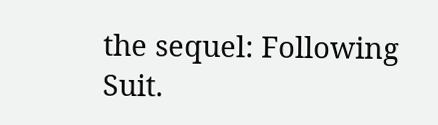the sequel: Following Suit.